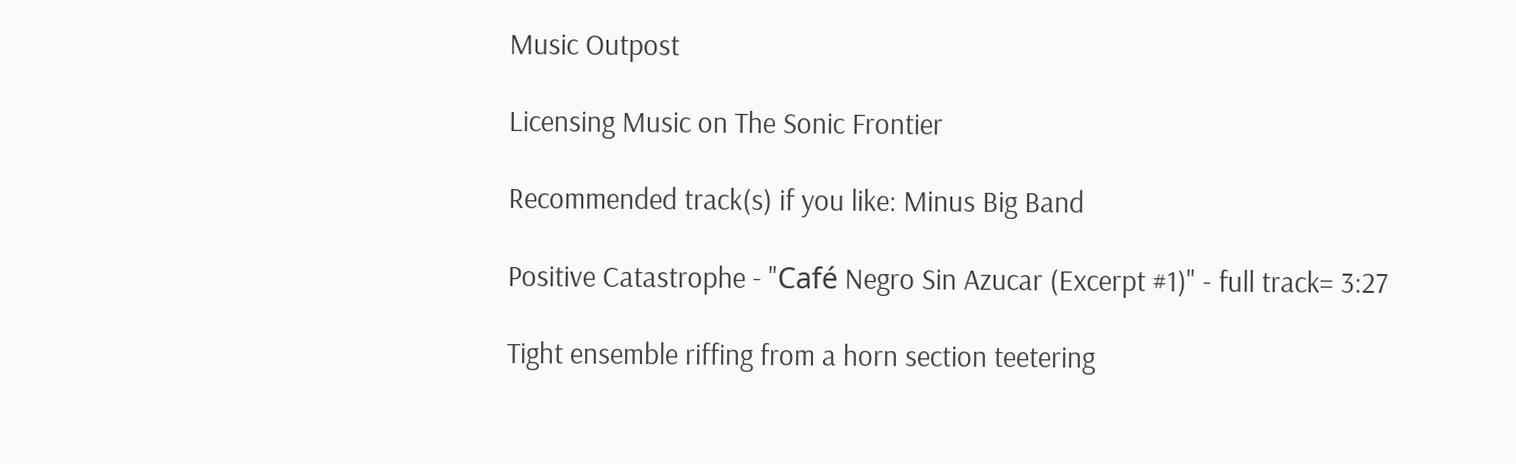Music Outpost

Licensing Music on The Sonic Frontier

Recommended track(s) if you like: Minus Big Band

Positive Catastrophe - "Café Negro Sin Azucar (Excerpt #1)" - full track= 3:27

Tight ensemble riffing from a horn section teetering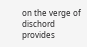on the verge of dischord provides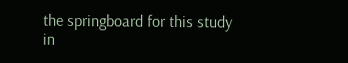the springboard for this study in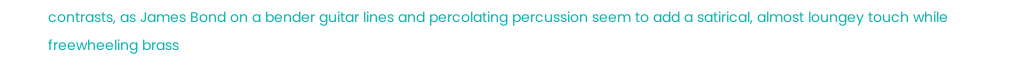contrasts, as James Bond on a bender guitar lines and percolating percussion seem to add a satirical, almost loungey touch while freewheeling brass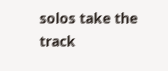solos take the track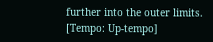further into the outer limits. [Tempo: Up-tempo]